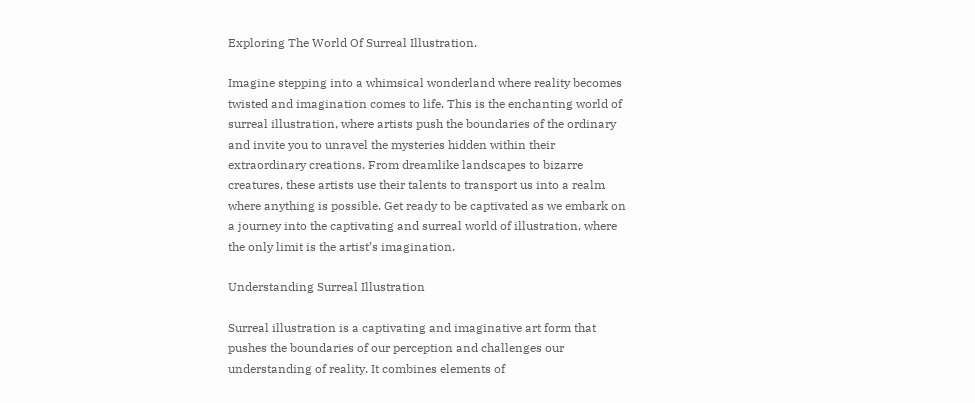Exploring The World Of Surreal Illustration.

Imagine stepping into a whimsical wonderland where reality becomes twisted and imagination comes to life. This is the enchanting world of surreal illustration, where artists push the boundaries of the ordinary and invite you to unravel the mysteries hidden within their extraordinary creations. From dreamlike landscapes to bizarre creatures, these artists use their talents to transport us into a realm where anything is possible. Get ready to be captivated as we embark on a journey into the captivating and surreal world of illustration, where the only limit is the artist’s imagination.

Understanding Surreal Illustration

Surreal illustration is a captivating and imaginative art form that pushes the boundaries of our perception and challenges our understanding of reality. It combines elements of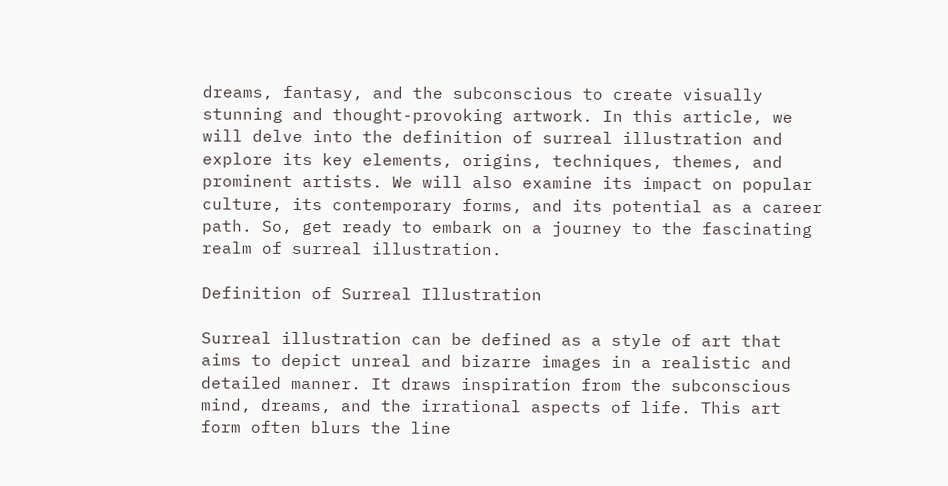dreams, fantasy, and the subconscious to create visually stunning and thought-provoking artwork. In this article, we will delve into the definition of surreal illustration and explore its key elements, origins, techniques, themes, and prominent artists. We will also examine its impact on popular culture, its contemporary forms, and its potential as a career path. So, get ready to embark on a journey to the fascinating realm of surreal illustration.

Definition of Surreal Illustration

Surreal illustration can be defined as a style of art that aims to depict unreal and bizarre images in a realistic and detailed manner. It draws inspiration from the subconscious mind, dreams, and the irrational aspects of life. This art form often blurs the line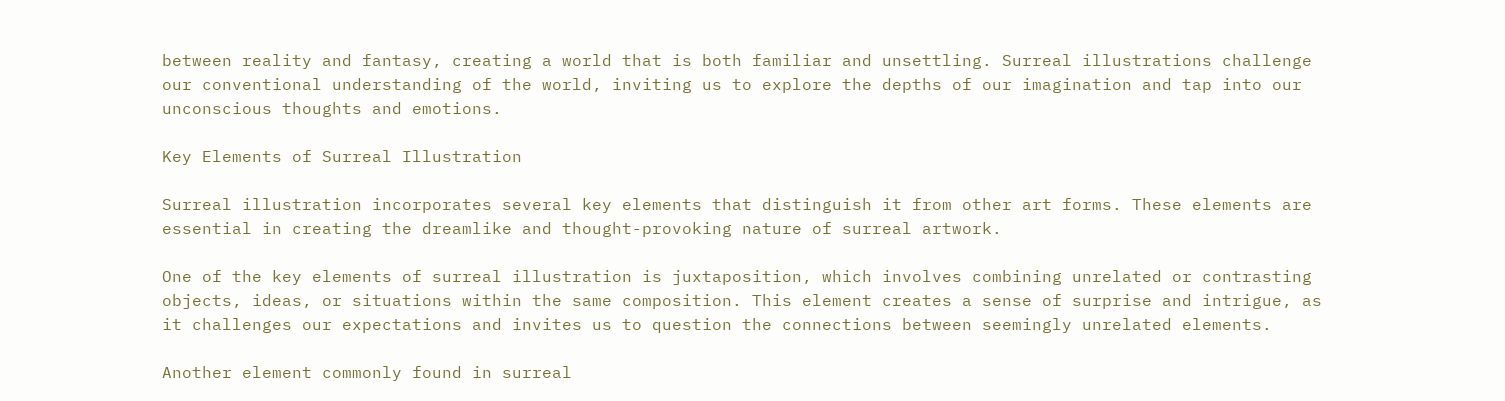between reality and fantasy, creating a world that is both familiar and unsettling. Surreal illustrations challenge our conventional understanding of the world, inviting us to explore the depths of our imagination and tap into our unconscious thoughts and emotions.

Key Elements of Surreal Illustration

Surreal illustration incorporates several key elements that distinguish it from other art forms. These elements are essential in creating the dreamlike and thought-provoking nature of surreal artwork.

One of the key elements of surreal illustration is juxtaposition, which involves combining unrelated or contrasting objects, ideas, or situations within the same composition. This element creates a sense of surprise and intrigue, as it challenges our expectations and invites us to question the connections between seemingly unrelated elements.

Another element commonly found in surreal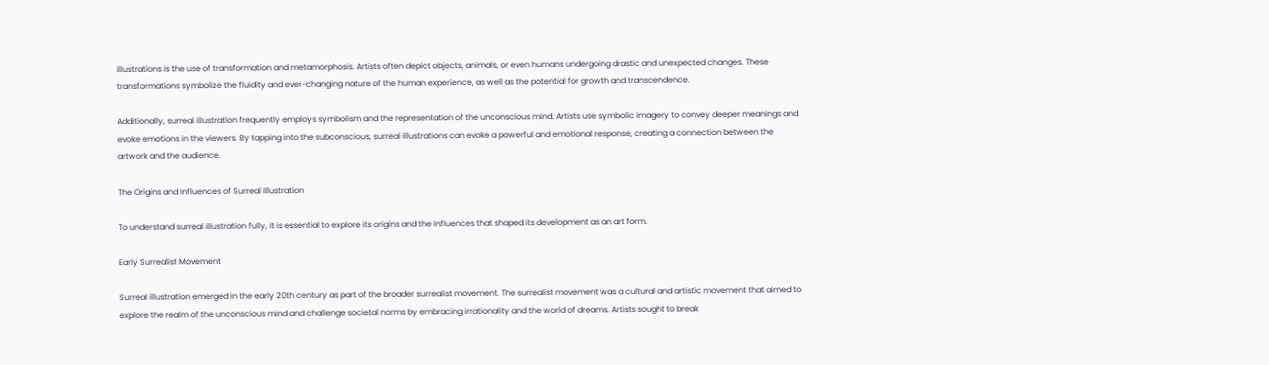illustrations is the use of transformation and metamorphosis. Artists often depict objects, animals, or even humans undergoing drastic and unexpected changes. These transformations symbolize the fluidity and ever-changing nature of the human experience, as well as the potential for growth and transcendence.

Additionally, surreal illustration frequently employs symbolism and the representation of the unconscious mind. Artists use symbolic imagery to convey deeper meanings and evoke emotions in the viewers. By tapping into the subconscious, surreal illustrations can evoke a powerful and emotional response, creating a connection between the artwork and the audience.

The Origins and Influences of Surreal Illustration

To understand surreal illustration fully, it is essential to explore its origins and the influences that shaped its development as an art form.

Early Surrealist Movement

Surreal illustration emerged in the early 20th century as part of the broader surrealist movement. The surrealist movement was a cultural and artistic movement that aimed to explore the realm of the unconscious mind and challenge societal norms by embracing irrationality and the world of dreams. Artists sought to break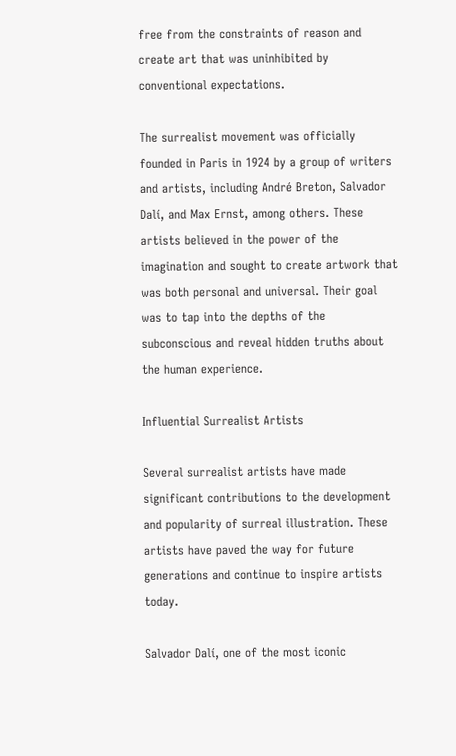free from the constraints of reason and create art that was uninhibited by conventional expectations.

The surrealist movement was officially founded in Paris in 1924 by a group of writers and artists, including André Breton, Salvador Dalí, and Max Ernst, among others. These artists believed in the power of the imagination and sought to create artwork that was both personal and universal. Their goal was to tap into the depths of the subconscious and reveal hidden truths about the human experience.

Influential Surrealist Artists

Several surrealist artists have made significant contributions to the development and popularity of surreal illustration. These artists have paved the way for future generations and continue to inspire artists today.

Salvador Dalí, one of the most iconic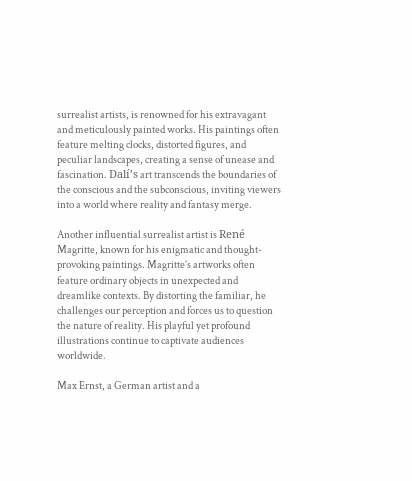surrealist artists, is renowned for his extravagant and meticulously painted works. His paintings often feature melting clocks, distorted figures, and peculiar landscapes, creating a sense of unease and fascination. Dalí’s art transcends the boundaries of the conscious and the subconscious, inviting viewers into a world where reality and fantasy merge.

Another influential surrealist artist is René Magritte, known for his enigmatic and thought-provoking paintings. Magritte’s artworks often feature ordinary objects in unexpected and dreamlike contexts. By distorting the familiar, he challenges our perception and forces us to question the nature of reality. His playful yet profound illustrations continue to captivate audiences worldwide.

Max Ernst, a German artist and a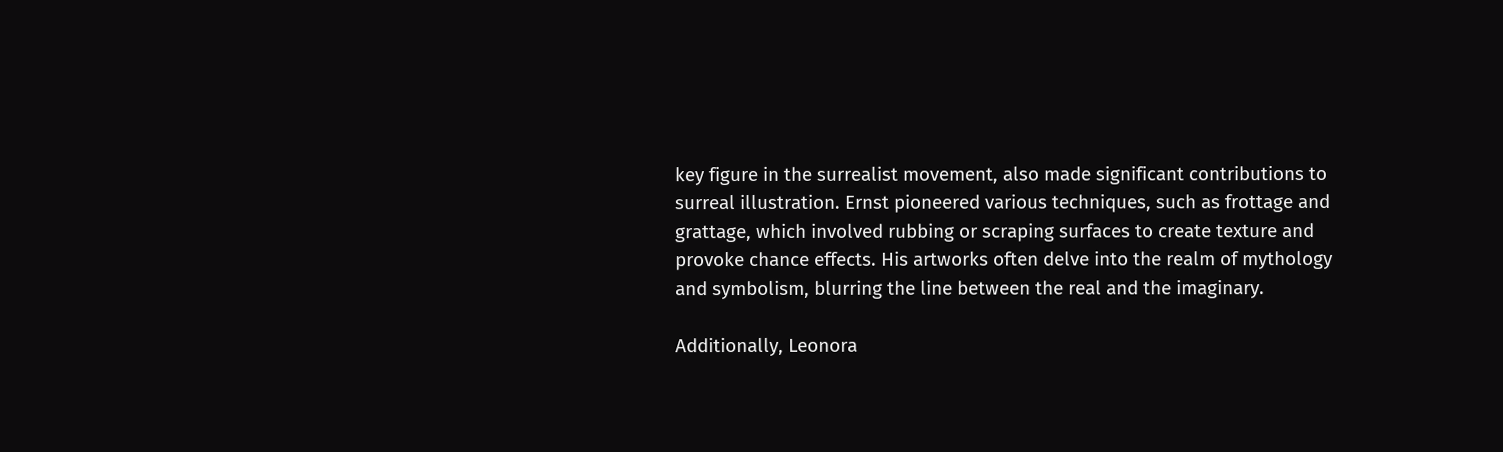key figure in the surrealist movement, also made significant contributions to surreal illustration. Ernst pioneered various techniques, such as frottage and grattage, which involved rubbing or scraping surfaces to create texture and provoke chance effects. His artworks often delve into the realm of mythology and symbolism, blurring the line between the real and the imaginary.

Additionally, Leonora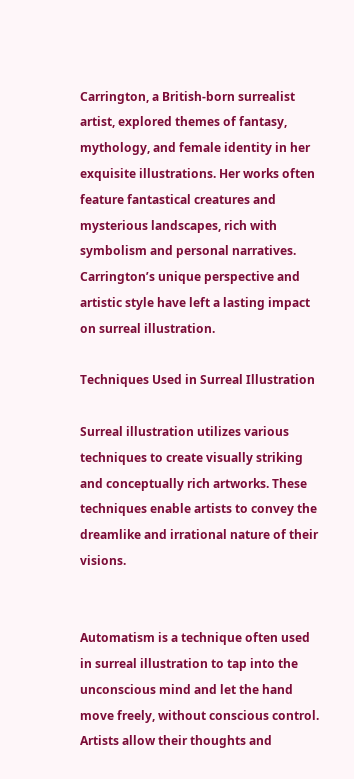Carrington, a British-born surrealist artist, explored themes of fantasy, mythology, and female identity in her exquisite illustrations. Her works often feature fantastical creatures and mysterious landscapes, rich with symbolism and personal narratives. Carrington’s unique perspective and artistic style have left a lasting impact on surreal illustration.

Techniques Used in Surreal Illustration

Surreal illustration utilizes various techniques to create visually striking and conceptually rich artworks. These techniques enable artists to convey the dreamlike and irrational nature of their visions.


Automatism is a technique often used in surreal illustration to tap into the unconscious mind and let the hand move freely, without conscious control. Artists allow their thoughts and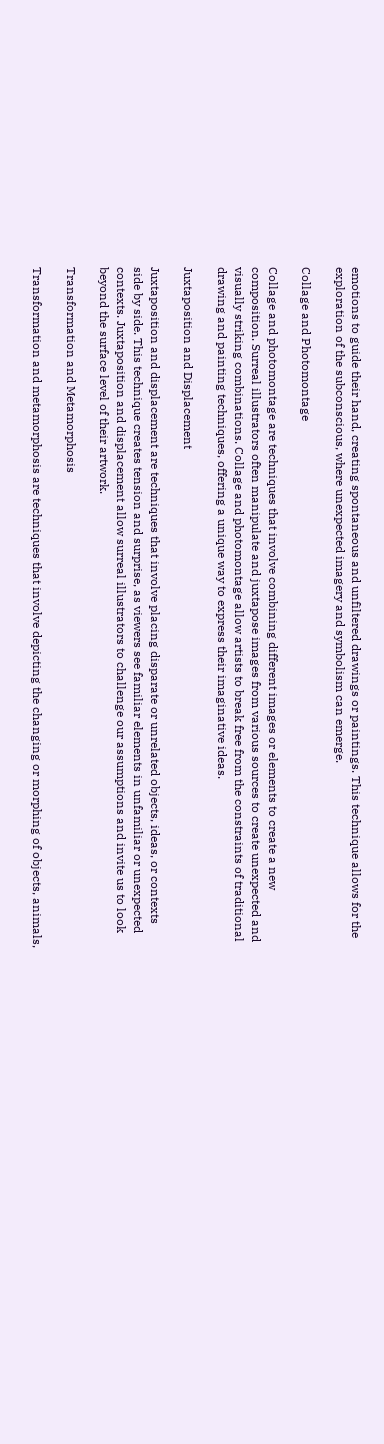emotions to guide their hand, creating spontaneous and unfiltered drawings or paintings. This technique allows for the exploration of the subconscious, where unexpected imagery and symbolism can emerge.

Collage and Photomontage

Collage and photomontage are techniques that involve combining different images or elements to create a new composition. Surreal illustrators often manipulate and juxtapose images from various sources to create unexpected and visually striking combinations. Collage and photomontage allow artists to break free from the constraints of traditional drawing and painting techniques, offering a unique way to express their imaginative ideas.

Juxtaposition and Displacement

Juxtaposition and displacement are techniques that involve placing disparate or unrelated objects, ideas, or contexts side by side. This technique creates tension and surprise, as viewers see familiar elements in unfamiliar or unexpected contexts. Juxtaposition and displacement allow surreal illustrators to challenge our assumptions and invite us to look beyond the surface level of their artwork.

Transformation and Metamorphosis

Transformation and metamorphosis are techniques that involve depicting the changing or morphing of objects, animals,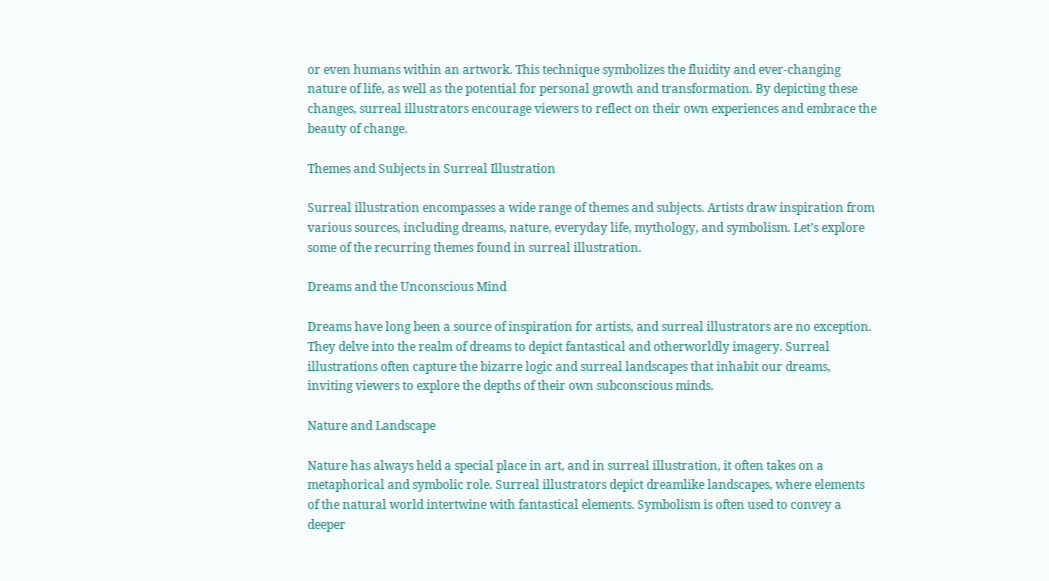or even humans within an artwork. This technique symbolizes the fluidity and ever-changing nature of life, as well as the potential for personal growth and transformation. By depicting these changes, surreal illustrators encourage viewers to reflect on their own experiences and embrace the beauty of change.

Themes and Subjects in Surreal Illustration

Surreal illustration encompasses a wide range of themes and subjects. Artists draw inspiration from various sources, including dreams, nature, everyday life, mythology, and symbolism. Let’s explore some of the recurring themes found in surreal illustration.

Dreams and the Unconscious Mind

Dreams have long been a source of inspiration for artists, and surreal illustrators are no exception. They delve into the realm of dreams to depict fantastical and otherworldly imagery. Surreal illustrations often capture the bizarre logic and surreal landscapes that inhabit our dreams, inviting viewers to explore the depths of their own subconscious minds.

Nature and Landscape

Nature has always held a special place in art, and in surreal illustration, it often takes on a metaphorical and symbolic role. Surreal illustrators depict dreamlike landscapes, where elements of the natural world intertwine with fantastical elements. Symbolism is often used to convey a deeper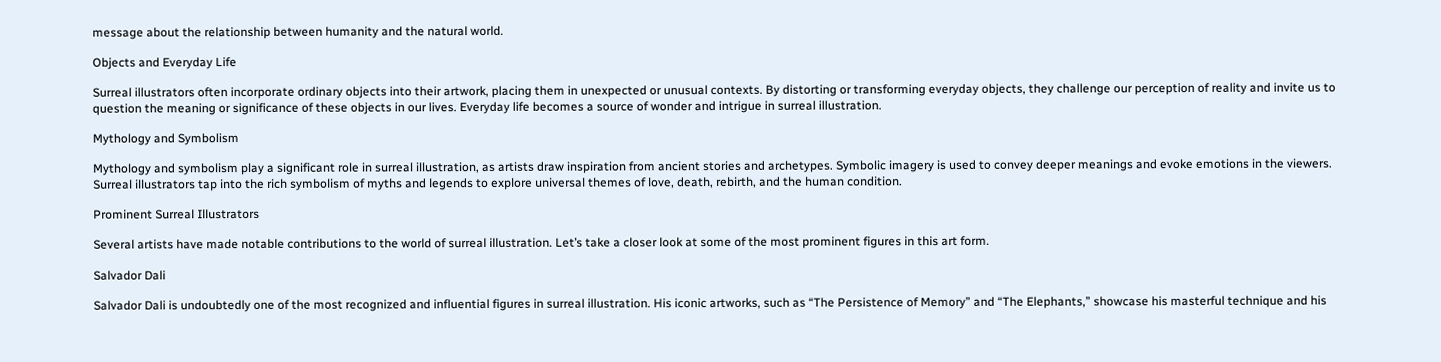message about the relationship between humanity and the natural world.

Objects and Everyday Life

Surreal illustrators often incorporate ordinary objects into their artwork, placing them in unexpected or unusual contexts. By distorting or transforming everyday objects, they challenge our perception of reality and invite us to question the meaning or significance of these objects in our lives. Everyday life becomes a source of wonder and intrigue in surreal illustration.

Mythology and Symbolism

Mythology and symbolism play a significant role in surreal illustration, as artists draw inspiration from ancient stories and archetypes. Symbolic imagery is used to convey deeper meanings and evoke emotions in the viewers. Surreal illustrators tap into the rich symbolism of myths and legends to explore universal themes of love, death, rebirth, and the human condition.

Prominent Surreal Illustrators

Several artists have made notable contributions to the world of surreal illustration. Let’s take a closer look at some of the most prominent figures in this art form.

Salvador Dali

Salvador Dali is undoubtedly one of the most recognized and influential figures in surreal illustration. His iconic artworks, such as “The Persistence of Memory” and “The Elephants,” showcase his masterful technique and his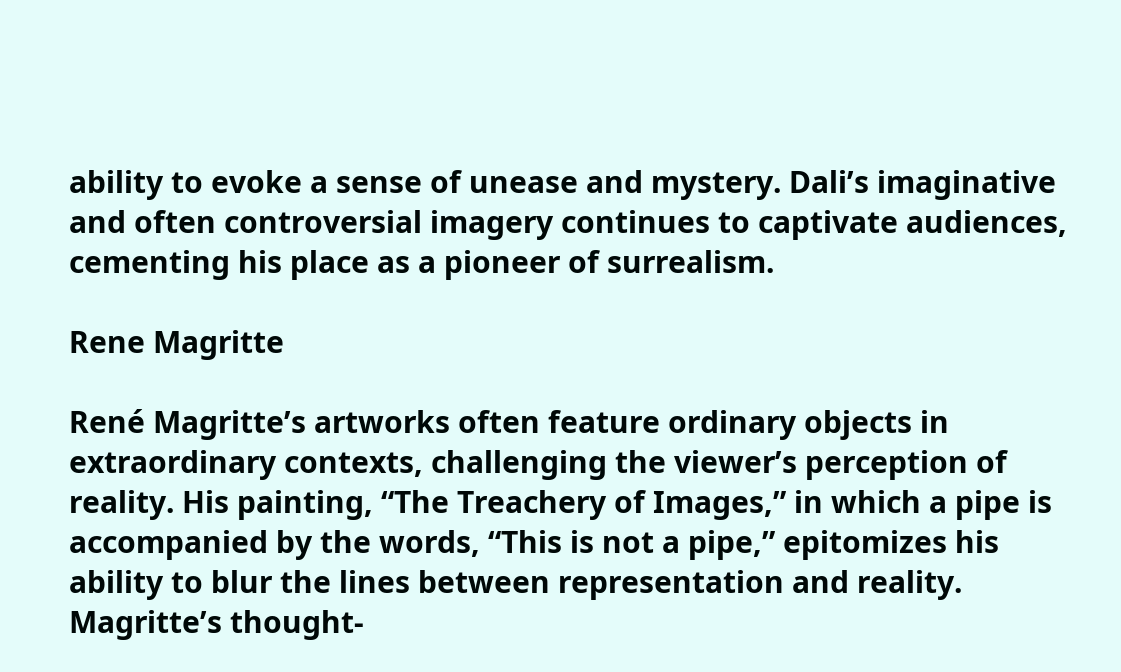ability to evoke a sense of unease and mystery. Dali’s imaginative and often controversial imagery continues to captivate audiences, cementing his place as a pioneer of surrealism.

Rene Magritte

René Magritte’s artworks often feature ordinary objects in extraordinary contexts, challenging the viewer’s perception of reality. His painting, “The Treachery of Images,” in which a pipe is accompanied by the words, “This is not a pipe,” epitomizes his ability to blur the lines between representation and reality. Magritte’s thought-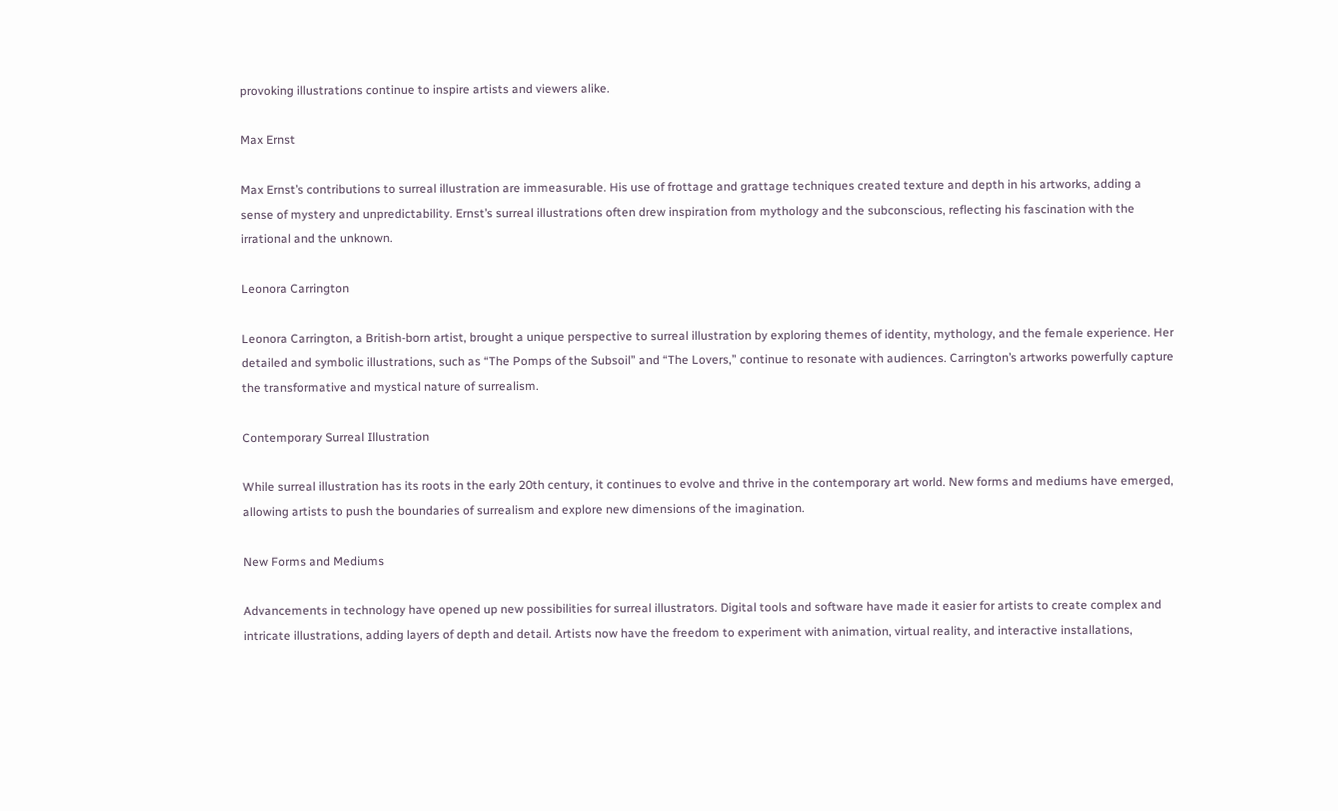provoking illustrations continue to inspire artists and viewers alike.

Max Ernst

Max Ernst’s contributions to surreal illustration are immeasurable. His use of frottage and grattage techniques created texture and depth in his artworks, adding a sense of mystery and unpredictability. Ernst’s surreal illustrations often drew inspiration from mythology and the subconscious, reflecting his fascination with the irrational and the unknown.

Leonora Carrington

Leonora Carrington, a British-born artist, brought a unique perspective to surreal illustration by exploring themes of identity, mythology, and the female experience. Her detailed and symbolic illustrations, such as “The Pomps of the Subsoil” and “The Lovers,” continue to resonate with audiences. Carrington’s artworks powerfully capture the transformative and mystical nature of surrealism.

Contemporary Surreal Illustration

While surreal illustration has its roots in the early 20th century, it continues to evolve and thrive in the contemporary art world. New forms and mediums have emerged, allowing artists to push the boundaries of surrealism and explore new dimensions of the imagination.

New Forms and Mediums

Advancements in technology have opened up new possibilities for surreal illustrators. Digital tools and software have made it easier for artists to create complex and intricate illustrations, adding layers of depth and detail. Artists now have the freedom to experiment with animation, virtual reality, and interactive installations,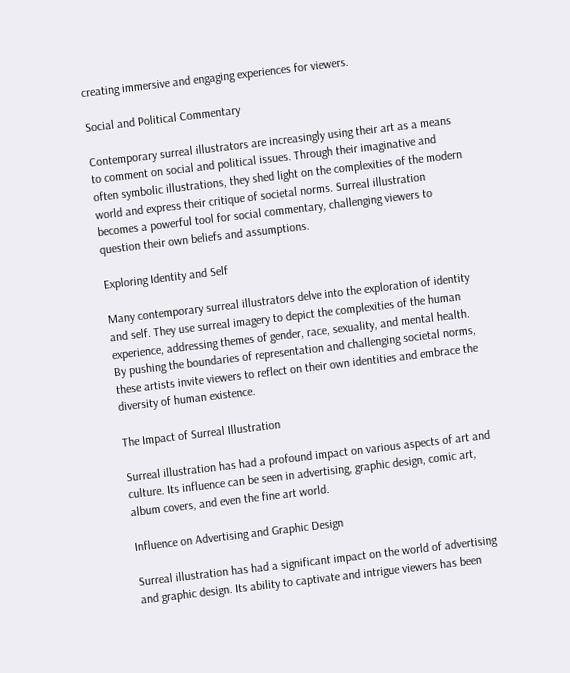creating immersive and engaging experiences for viewers.

Social and Political Commentary

Contemporary surreal illustrators are increasingly using their art as a means to comment on social and political issues. Through their imaginative and often symbolic illustrations, they shed light on the complexities of the modern world and express their critique of societal norms. Surreal illustration becomes a powerful tool for social commentary, challenging viewers to question their own beliefs and assumptions.

Exploring Identity and Self

Many contemporary surreal illustrators delve into the exploration of identity and self. They use surreal imagery to depict the complexities of the human experience, addressing themes of gender, race, sexuality, and mental health. By pushing the boundaries of representation and challenging societal norms, these artists invite viewers to reflect on their own identities and embrace the diversity of human existence.

The Impact of Surreal Illustration

Surreal illustration has had a profound impact on various aspects of art and culture. Its influence can be seen in advertising, graphic design, comic art, album covers, and even the fine art world.

Influence on Advertising and Graphic Design

Surreal illustration has had a significant impact on the world of advertising and graphic design. Its ability to captivate and intrigue viewers has been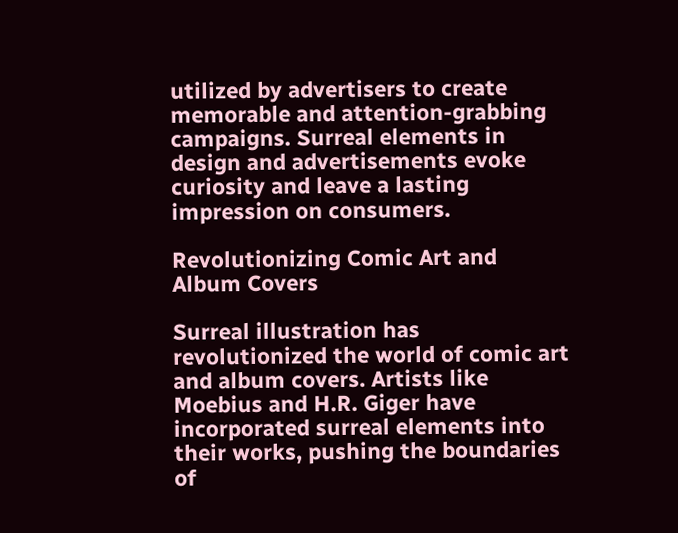utilized by advertisers to create memorable and attention-grabbing campaigns. Surreal elements in design and advertisements evoke curiosity and leave a lasting impression on consumers.

Revolutionizing Comic Art and Album Covers

Surreal illustration has revolutionized the world of comic art and album covers. Artists like Moebius and H.R. Giger have incorporated surreal elements into their works, pushing the boundaries of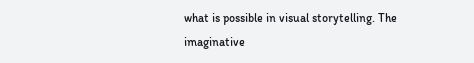what is possible in visual storytelling. The imaginative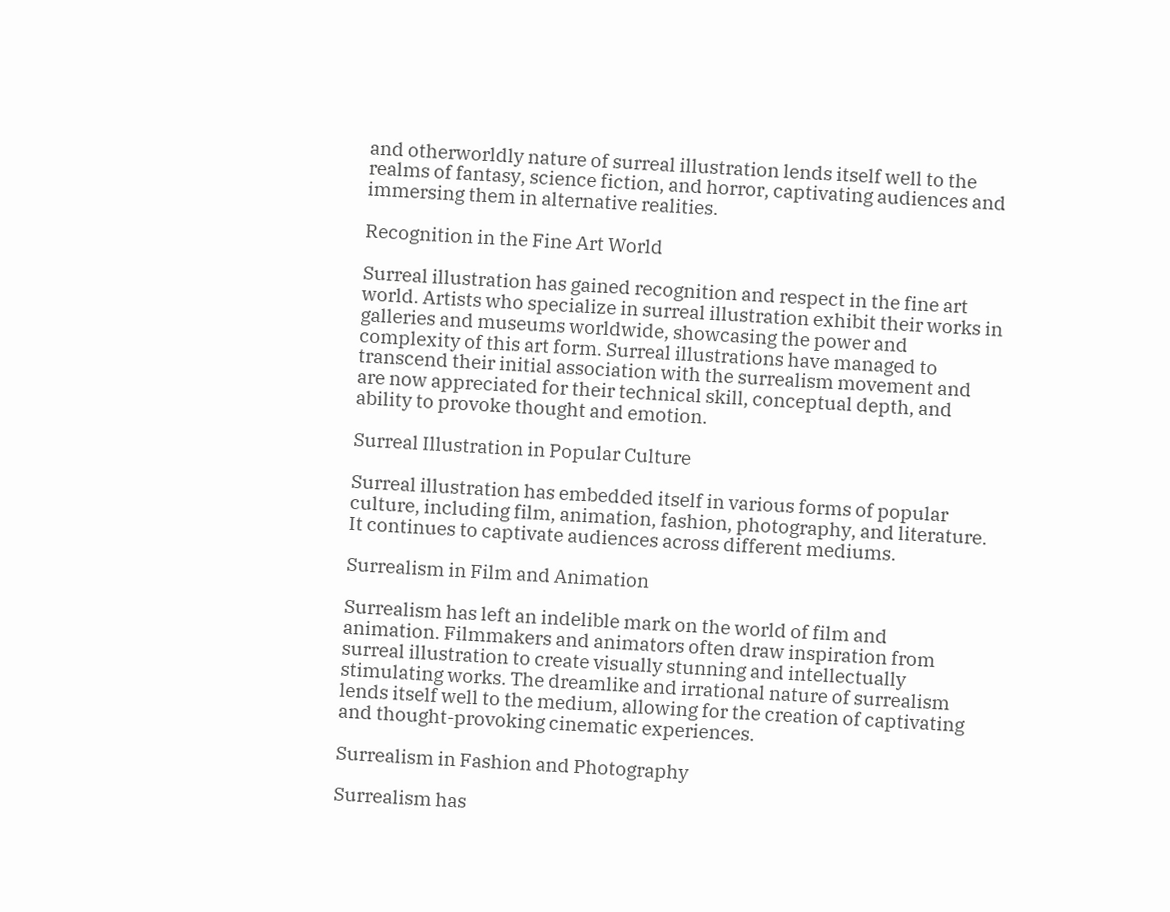and otherworldly nature of surreal illustration lends itself well to the realms of fantasy, science fiction, and horror, captivating audiences and immersing them in alternative realities.

Recognition in the Fine Art World

Surreal illustration has gained recognition and respect in the fine art world. Artists who specialize in surreal illustration exhibit their works in galleries and museums worldwide, showcasing the power and complexity of this art form. Surreal illustrations have managed to transcend their initial association with the surrealism movement and are now appreciated for their technical skill, conceptual depth, and ability to provoke thought and emotion.

Surreal Illustration in Popular Culture

Surreal illustration has embedded itself in various forms of popular culture, including film, animation, fashion, photography, and literature. It continues to captivate audiences across different mediums.

Surrealism in Film and Animation

Surrealism has left an indelible mark on the world of film and animation. Filmmakers and animators often draw inspiration from surreal illustration to create visually stunning and intellectually stimulating works. The dreamlike and irrational nature of surrealism lends itself well to the medium, allowing for the creation of captivating and thought-provoking cinematic experiences.

Surrealism in Fashion and Photography

Surrealism has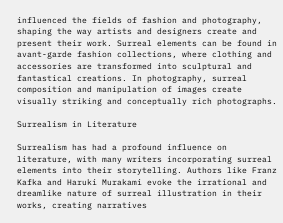influenced the fields of fashion and photography, shaping the way artists and designers create and present their work. Surreal elements can be found in avant-garde fashion collections, where clothing and accessories are transformed into sculptural and fantastical creations. In photography, surreal composition and manipulation of images create visually striking and conceptually rich photographs.

Surrealism in Literature

Surrealism has had a profound influence on literature, with many writers incorporating surreal elements into their storytelling. Authors like Franz Kafka and Haruki Murakami evoke the irrational and dreamlike nature of surreal illustration in their works, creating narratives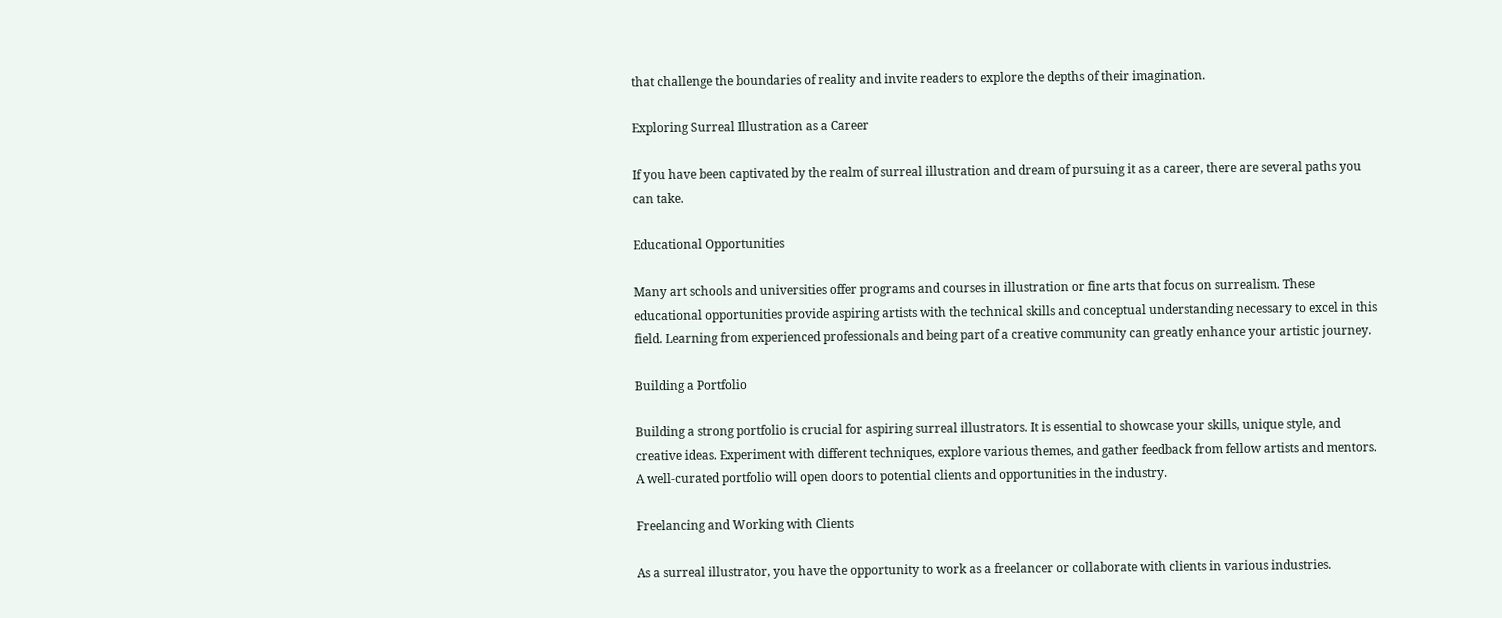that challenge the boundaries of reality and invite readers to explore the depths of their imagination.

Exploring Surreal Illustration as a Career

If you have been captivated by the realm of surreal illustration and dream of pursuing it as a career, there are several paths you can take.

Educational Opportunities

Many art schools and universities offer programs and courses in illustration or fine arts that focus on surrealism. These educational opportunities provide aspiring artists with the technical skills and conceptual understanding necessary to excel in this field. Learning from experienced professionals and being part of a creative community can greatly enhance your artistic journey.

Building a Portfolio

Building a strong portfolio is crucial for aspiring surreal illustrators. It is essential to showcase your skills, unique style, and creative ideas. Experiment with different techniques, explore various themes, and gather feedback from fellow artists and mentors. A well-curated portfolio will open doors to potential clients and opportunities in the industry.

Freelancing and Working with Clients

As a surreal illustrator, you have the opportunity to work as a freelancer or collaborate with clients in various industries.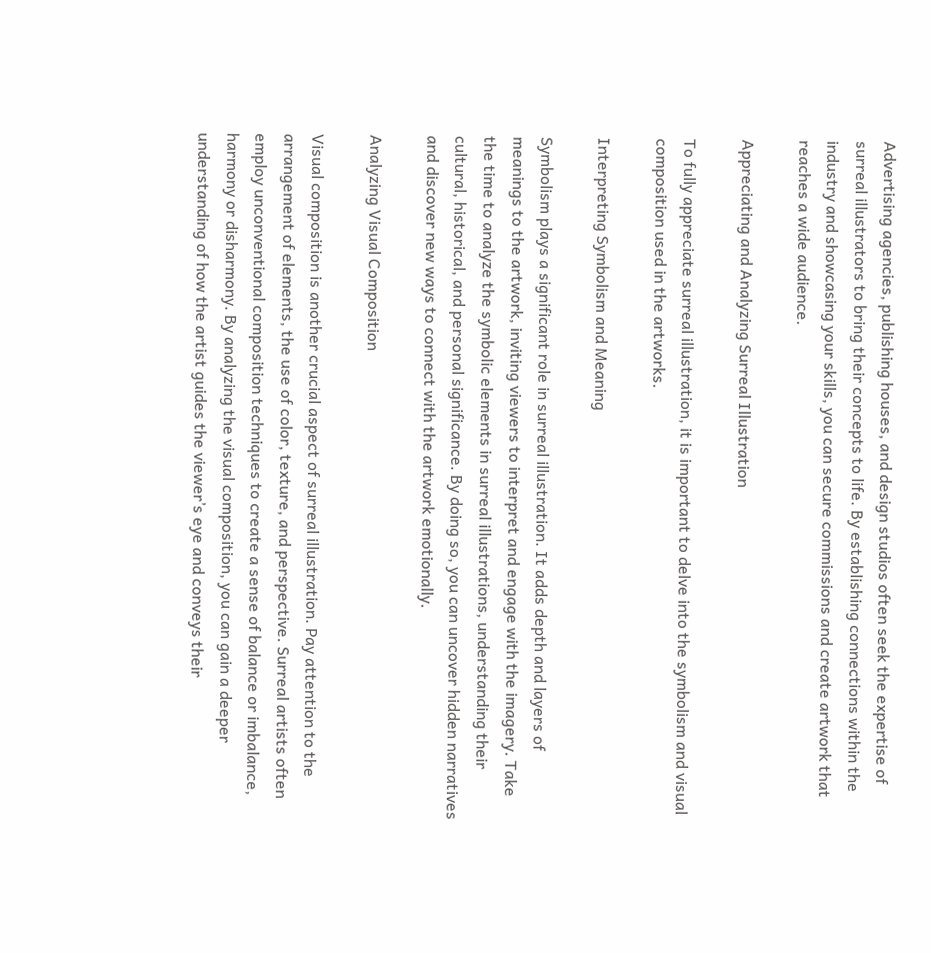Advertising agencies, publishing houses, and design studios often seek the expertise of surreal illustrators to bring their concepts to life. By establishing connections within the industry and showcasing your skills, you can secure commissions and create artwork that reaches a wide audience.

Appreciating and Analyzing Surreal Illustration

To fully appreciate surreal illustration, it is important to delve into the symbolism and visual composition used in the artworks.

Interpreting Symbolism and Meaning

Symbolism plays a significant role in surreal illustration. It adds depth and layers of meanings to the artwork, inviting viewers to interpret and engage with the imagery. Take the time to analyze the symbolic elements in surreal illustrations, understanding their cultural, historical, and personal significance. By doing so, you can uncover hidden narratives and discover new ways to connect with the artwork emotionally.

Analyzing Visual Composition

Visual composition is another crucial aspect of surreal illustration. Pay attention to the arrangement of elements, the use of color, texture, and perspective. Surreal artists often employ unconventional composition techniques to create a sense of balance or imbalance, harmony or disharmony. By analyzing the visual composition, you can gain a deeper understanding of how the artist guides the viewer’s eye and conveys their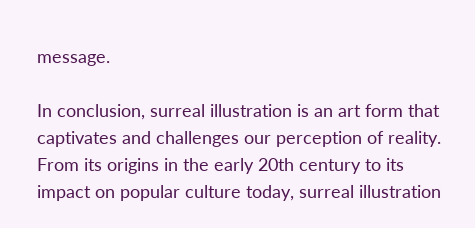message.

In conclusion, surreal illustration is an art form that captivates and challenges our perception of reality. From its origins in the early 20th century to its impact on popular culture today, surreal illustration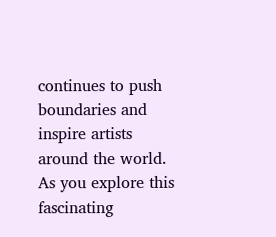continues to push boundaries and inspire artists around the world. As you explore this fascinating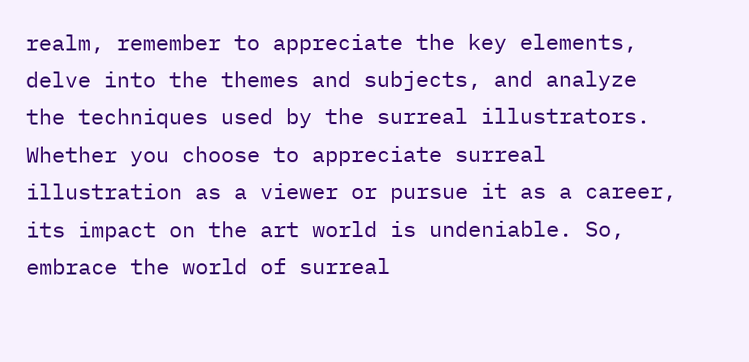realm, remember to appreciate the key elements, delve into the themes and subjects, and analyze the techniques used by the surreal illustrators. Whether you choose to appreciate surreal illustration as a viewer or pursue it as a career, its impact on the art world is undeniable. So, embrace the world of surreal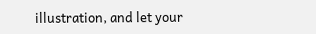illustration, and let your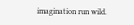imagination run wild.